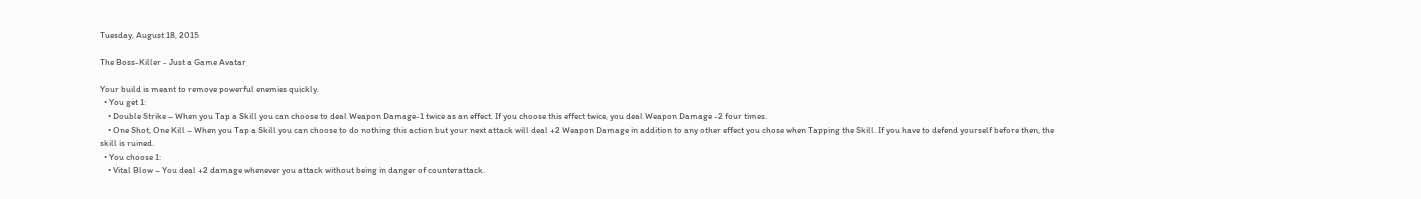Tuesday, August 18, 2015

The Boss-Killer - Just a Game Avatar

Your build is meant to remove powerful enemies quickly.
  • You get 1:
    • Double Strike – When you Tap a Skill you can choose to deal Weapon Damage-1 twice as an effect. If you choose this effect twice, you deal Weapon Damage -2 four times.
    • One Shot, One Kill – When you Tap a Skill you can choose to do nothing this action but your next attack will deal +2 Weapon Damage in addition to any other effect you chose when Tapping the Skill. If you have to defend yourself before then, the skill is ruined.
  • You choose 1:
    • Vital Blow – You deal +2 damage whenever you attack without being in danger of counterattack.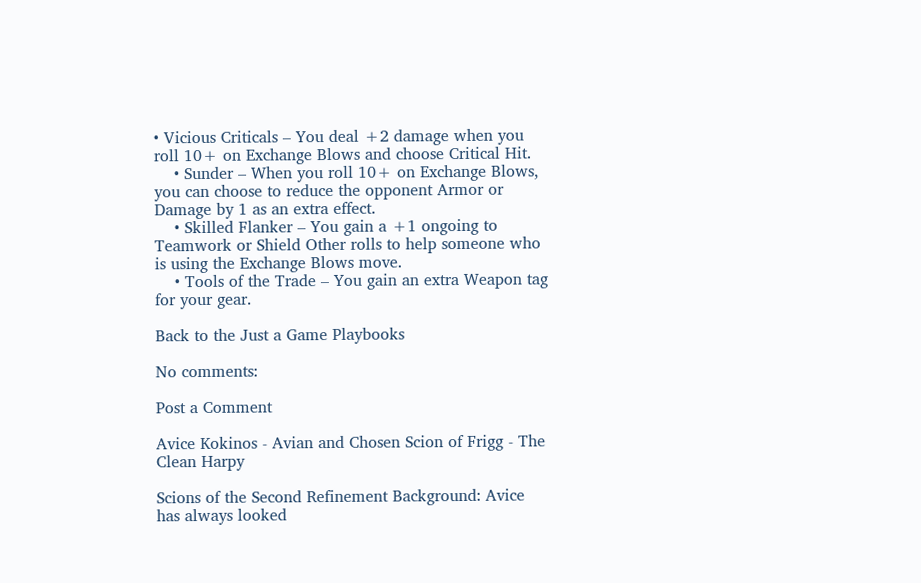• Vicious Criticals – You deal +2 damage when you roll 10+ on Exchange Blows and choose Critical Hit.
    • Sunder – When you roll 10+ on Exchange Blows, you can choose to reduce the opponent Armor or Damage by 1 as an extra effect.
    • Skilled Flanker – You gain a +1 ongoing to Teamwork or Shield Other rolls to help someone who is using the Exchange Blows move.
    • Tools of the Trade – You gain an extra Weapon tag for your gear.

Back to the Just a Game Playbooks

No comments:

Post a Comment

Avice Kokinos - Avian and Chosen Scion of Frigg - The Clean Harpy

Scions of the Second Refinement Background: Avice has always looked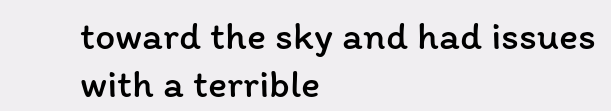toward the sky and had issues with a terrible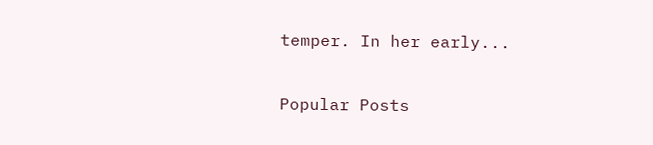temper. In her early...

Popular Posts